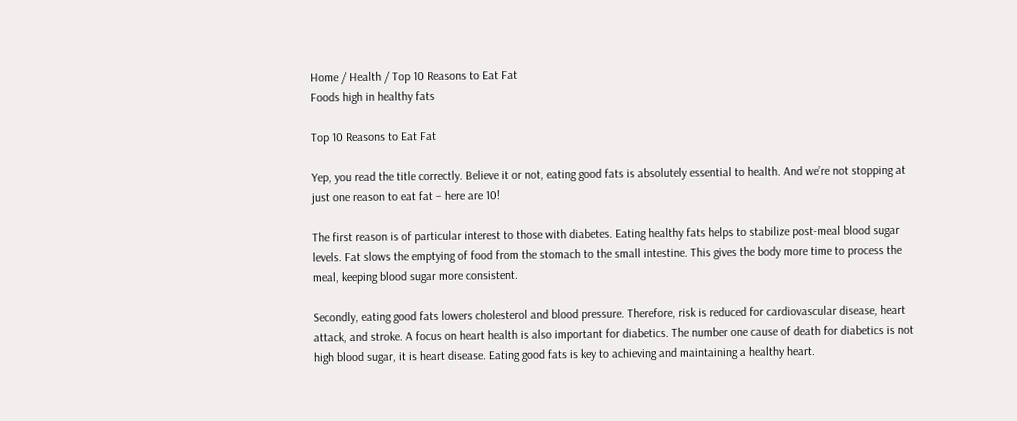Home / Health / Top 10 Reasons to Eat Fat
Foods high in healthy fats

Top 10 Reasons to Eat Fat

Yep, you read the title correctly. Believe it or not, eating good fats is absolutely essential to health. And we’re not stopping at just one reason to eat fat – here are 10!

The first reason is of particular interest to those with diabetes. Eating healthy fats helps to stabilize post-meal blood sugar levels. Fat slows the emptying of food from the stomach to the small intestine. This gives the body more time to process the meal, keeping blood sugar more consistent.

Secondly, eating good fats lowers cholesterol and blood pressure. Therefore, risk is reduced for cardiovascular disease, heart attack, and stroke. A focus on heart health is also important for diabetics. The number one cause of death for diabetics is not high blood sugar, it is heart disease. Eating good fats is key to achieving and maintaining a healthy heart.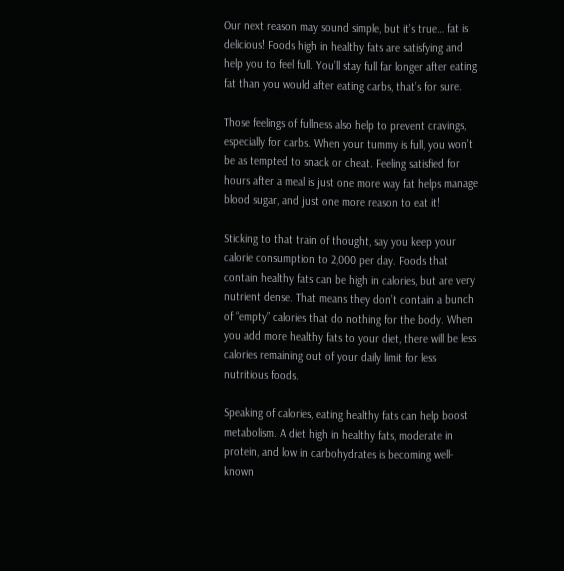Our next reason may sound simple, but it’s true… fat is delicious! Foods high in healthy fats are satisfying and help you to feel full. You’ll stay full far longer after eating fat than you would after eating carbs, that’s for sure.

Those feelings of fullness also help to prevent cravings, especially for carbs. When your tummy is full, you won’t be as tempted to snack or cheat. Feeling satisfied for hours after a meal is just one more way fat helps manage blood sugar, and just one more reason to eat it!

Sticking to that train of thought, say you keep your calorie consumption to 2,000 per day. Foods that contain healthy fats can be high in calories, but are very nutrient dense. That means they don’t contain a bunch of “empty” calories that do nothing for the body. When you add more healthy fats to your diet, there will be less calories remaining out of your daily limit for less nutritious foods.

Speaking of calories, eating healthy fats can help boost metabolism. A diet high in healthy fats, moderate in protein, and low in carbohydrates is becoming well-known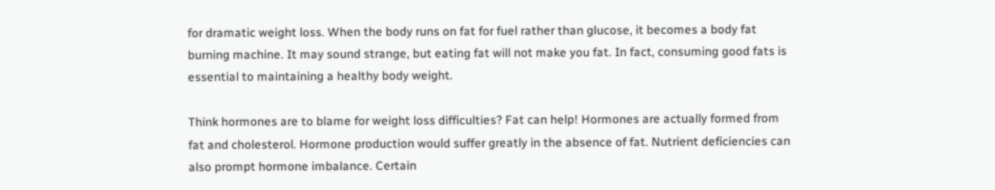for dramatic weight loss. When the body runs on fat for fuel rather than glucose, it becomes a body fat burning machine. It may sound strange, but eating fat will not make you fat. In fact, consuming good fats is essential to maintaining a healthy body weight.

Think hormones are to blame for weight loss difficulties? Fat can help! Hormones are actually formed from fat and cholesterol. Hormone production would suffer greatly in the absence of fat. Nutrient deficiencies can also prompt hormone imbalance. Certain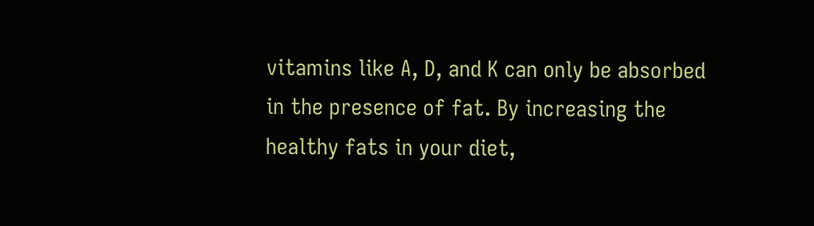vitamins like A, D, and K can only be absorbed in the presence of fat. By increasing the healthy fats in your diet,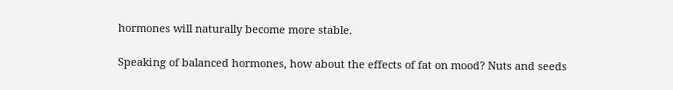hormones will naturally become more stable.

Speaking of balanced hormones, how about the effects of fat on mood? Nuts and seeds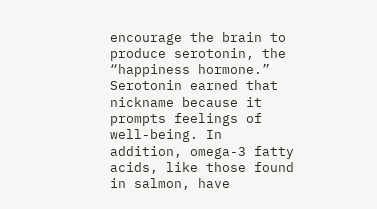encourage the brain to produce serotonin, the “happiness hormone.” Serotonin earned that nickname because it prompts feelings of well-being. In addition, omega-3 fatty acids, like those found in salmon, have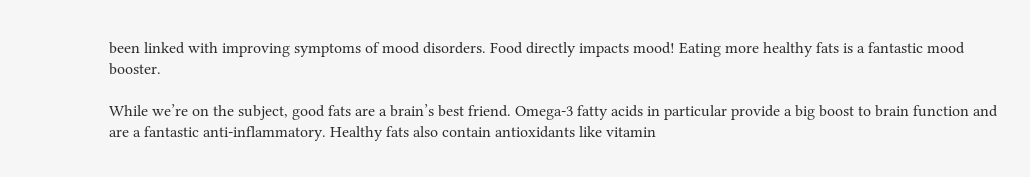been linked with improving symptoms of mood disorders. Food directly impacts mood! Eating more healthy fats is a fantastic mood booster.

While we’re on the subject, good fats are a brain’s best friend. Omega-3 fatty acids in particular provide a big boost to brain function and are a fantastic anti-inflammatory. Healthy fats also contain antioxidants like vitamin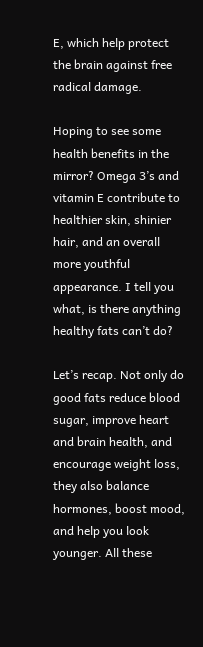E, which help protect the brain against free radical damage.

Hoping to see some health benefits in the mirror? Omega 3’s and vitamin E contribute to healthier skin, shinier hair, and an overall more youthful appearance. I tell you what, is there anything healthy fats can’t do?

Let’s recap. Not only do good fats reduce blood sugar, improve heart and brain health, and encourage weight loss, they also balance hormones, boost mood, and help you look younger. All these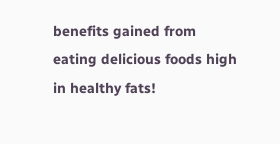benefits gained from eating delicious foods high in healthy fats!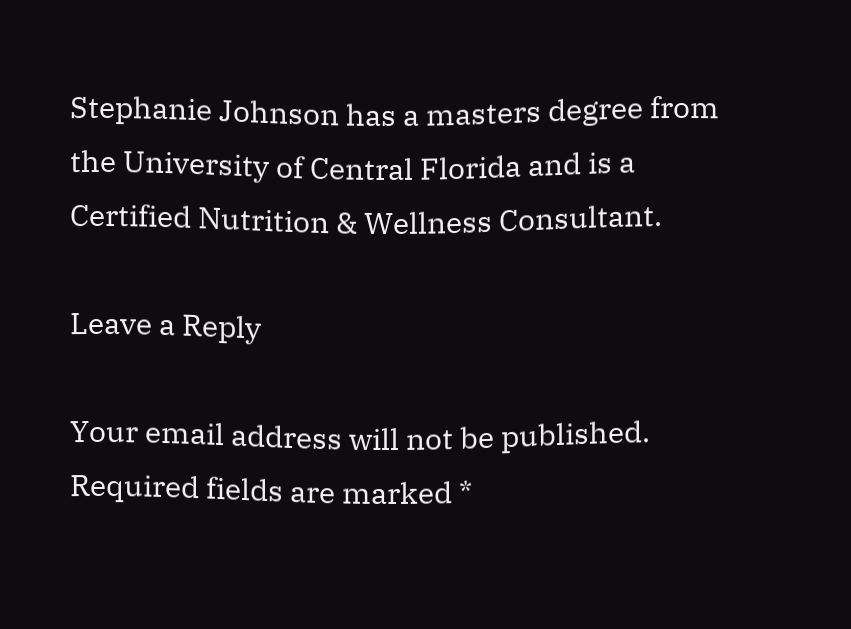Stephanie Johnson has a masters degree from the University of Central Florida and is a Certified Nutrition & Wellness Consultant.

Leave a Reply

Your email address will not be published. Required fields are marked *